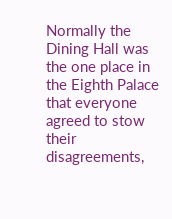Normally the Dining Hall was the one place in the Eighth Palace that everyone agreed to stow their disagreements,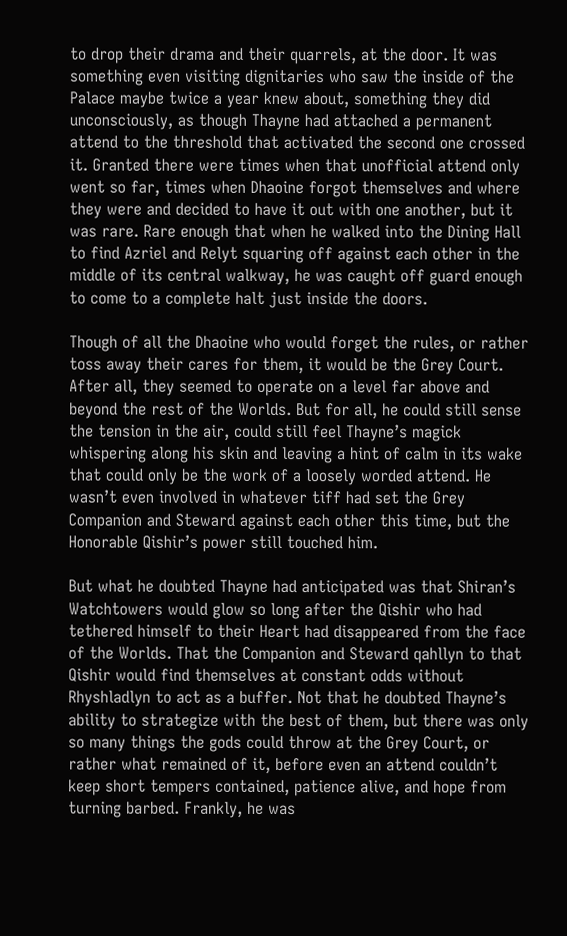to drop their drama and their quarrels, at the door. It was something even visiting dignitaries who saw the inside of the Palace maybe twice a year knew about, something they did unconsciously, as though Thayne had attached a permanent attend to the threshold that activated the second one crossed it. Granted there were times when that unofficial attend only went so far, times when Dhaoine forgot themselves and where they were and decided to have it out with one another, but it was rare. Rare enough that when he walked into the Dining Hall to find Azriel and Relyt squaring off against each other in the middle of its central walkway, he was caught off guard enough to come to a complete halt just inside the doors.

Though of all the Dhaoine who would forget the rules, or rather toss away their cares for them, it would be the Grey Court. After all, they seemed to operate on a level far above and beyond the rest of the Worlds. But for all, he could still sense the tension in the air, could still feel Thayne’s magick whispering along his skin and leaving a hint of calm in its wake that could only be the work of a loosely worded attend. He wasn’t even involved in whatever tiff had set the Grey Companion and Steward against each other this time, but the Honorable Qishir’s power still touched him.

But what he doubted Thayne had anticipated was that Shiran’s Watchtowers would glow so long after the Qishir who had tethered himself to their Heart had disappeared from the face of the Worlds. That the Companion and Steward qahllyn to that Qishir would find themselves at constant odds without Rhyshladlyn to act as a buffer. Not that he doubted Thayne’s ability to strategize with the best of them, but there was only so many things the gods could throw at the Grey Court, or rather what remained of it, before even an attend couldn’t keep short tempers contained, patience alive, and hope from turning barbed. Frankly, he was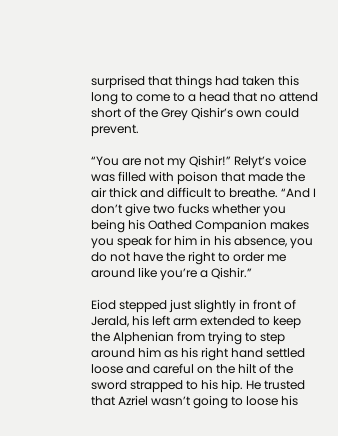surprised that things had taken this long to come to a head that no attend short of the Grey Qishir’s own could prevent.

“You are not my Qishir!” Relyt’s voice was filled with poison that made the air thick and difficult to breathe. “And I don’t give two fucks whether you being his Oathed Companion makes you speak for him in his absence, you do not have the right to order me around like you’re a Qishir.”

Eiod stepped just slightly in front of Jerald, his left arm extended to keep the Alphenian from trying to step around him as his right hand settled loose and careful on the hilt of the sword strapped to his hip. He trusted that Azriel wasn’t going to loose his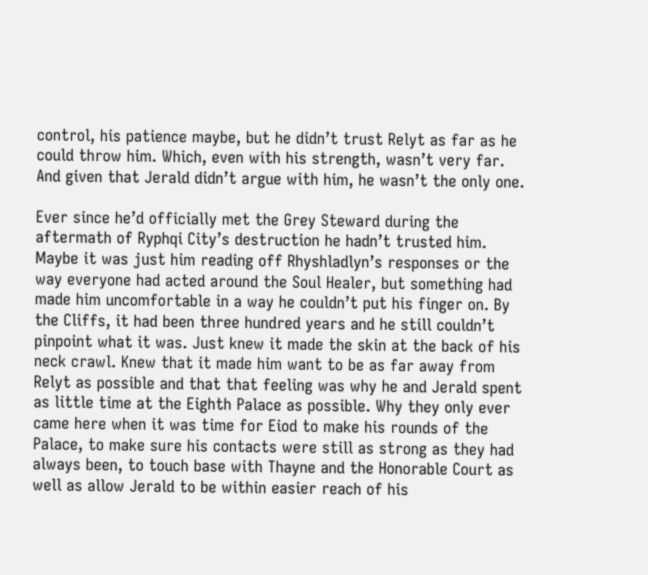control, his patience maybe, but he didn’t trust Relyt as far as he could throw him. Which, even with his strength, wasn’t very far. And given that Jerald didn’t argue with him, he wasn’t the only one.

Ever since he’d officially met the Grey Steward during the aftermath of Ryphqi City’s destruction he hadn’t trusted him. Maybe it was just him reading off Rhyshladlyn’s responses or the way everyone had acted around the Soul Healer, but something had made him uncomfortable in a way he couldn’t put his finger on. By the Cliffs, it had been three hundred years and he still couldn’t pinpoint what it was. Just knew it made the skin at the back of his neck crawl. Knew that it made him want to be as far away from Relyt as possible and that that feeling was why he and Jerald spent as little time at the Eighth Palace as possible. Why they only ever came here when it was time for Eiod to make his rounds of the Palace, to make sure his contacts were still as strong as they had always been, to touch base with Thayne and the Honorable Court as well as allow Jerald to be within easier reach of his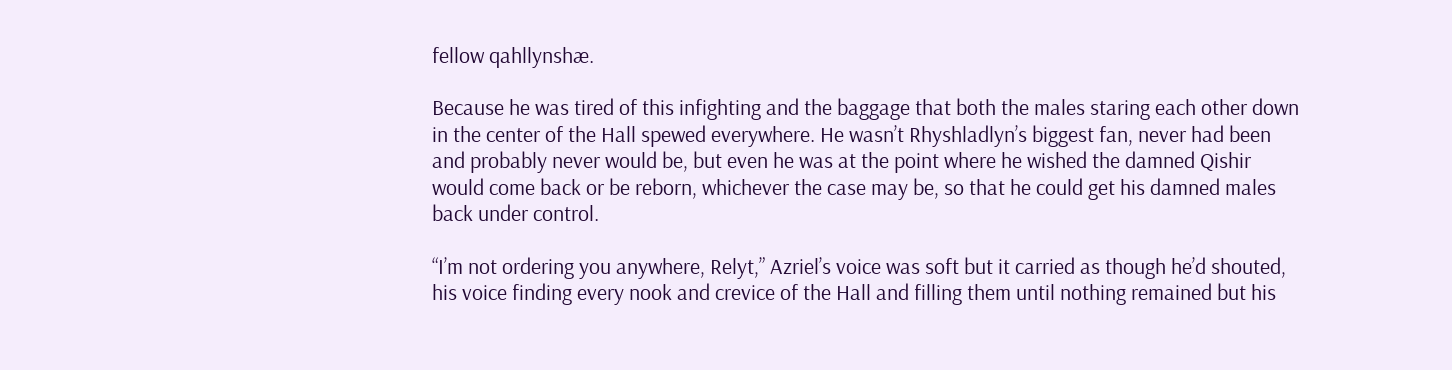fellow qahllynshæ.

Because he was tired of this infighting and the baggage that both the males staring each other down in the center of the Hall spewed everywhere. He wasn’t Rhyshladlyn’s biggest fan, never had been and probably never would be, but even he was at the point where he wished the damned Qishir would come back or be reborn, whichever the case may be, so that he could get his damned males back under control.

“I’m not ordering you anywhere, Relyt,” Azriel’s voice was soft but it carried as though he’d shouted, his voice finding every nook and crevice of the Hall and filling them until nothing remained but his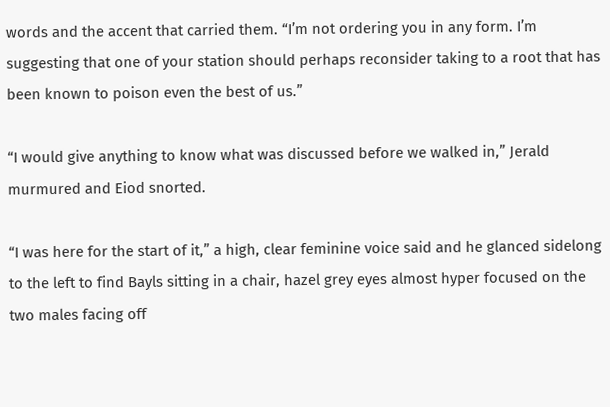words and the accent that carried them. “I’m not ordering you in any form. I’m suggesting that one of your station should perhaps reconsider taking to a root that has been known to poison even the best of us.”

“I would give anything to know what was discussed before we walked in,” Jerald murmured and Eiod snorted.

“I was here for the start of it,” a high, clear feminine voice said and he glanced sidelong to the left to find Bayls sitting in a chair, hazel grey eyes almost hyper focused on the two males facing off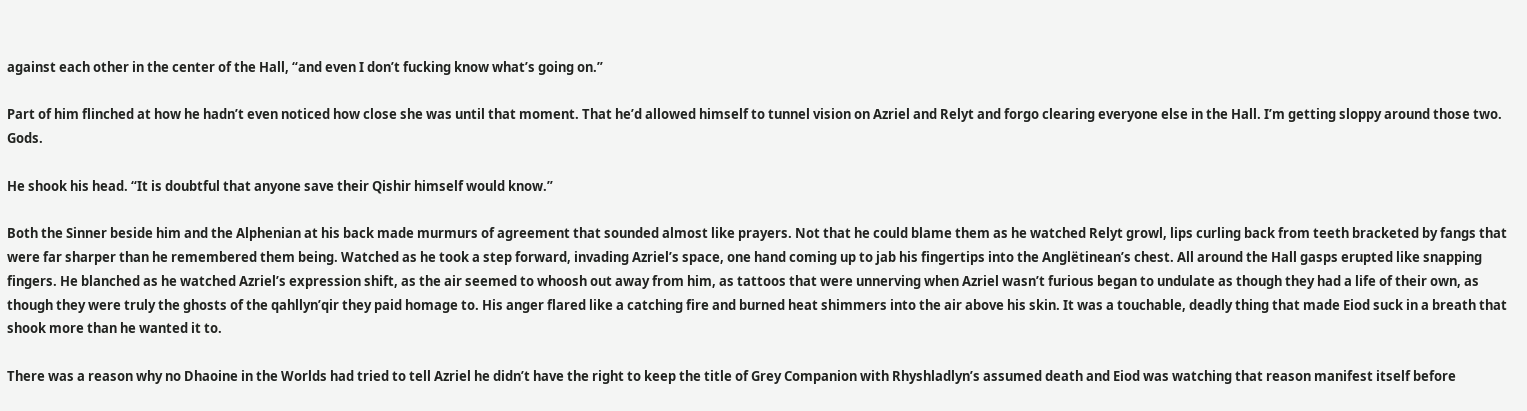against each other in the center of the Hall, “and even I don’t fucking know what’s going on.”

Part of him flinched at how he hadn’t even noticed how close she was until that moment. That he’d allowed himself to tunnel vision on Azriel and Relyt and forgo clearing everyone else in the Hall. I’m getting sloppy around those two. Gods.

He shook his head. “It is doubtful that anyone save their Qishir himself would know.”

Both the Sinner beside him and the Alphenian at his back made murmurs of agreement that sounded almost like prayers. Not that he could blame them as he watched Relyt growl, lips curling back from teeth bracketed by fangs that were far sharper than he remembered them being. Watched as he took a step forward, invading Azriel’s space, one hand coming up to jab his fingertips into the Anglëtinean’s chest. All around the Hall gasps erupted like snapping fingers. He blanched as he watched Azriel’s expression shift, as the air seemed to whoosh out away from him, as tattoos that were unnerving when Azriel wasn’t furious began to undulate as though they had a life of their own, as though they were truly the ghosts of the qahllyn’qir they paid homage to. His anger flared like a catching fire and burned heat shimmers into the air above his skin. It was a touchable, deadly thing that made Eiod suck in a breath that shook more than he wanted it to.

There was a reason why no Dhaoine in the Worlds had tried to tell Azriel he didn’t have the right to keep the title of Grey Companion with Rhyshladlyn’s assumed death and Eiod was watching that reason manifest itself before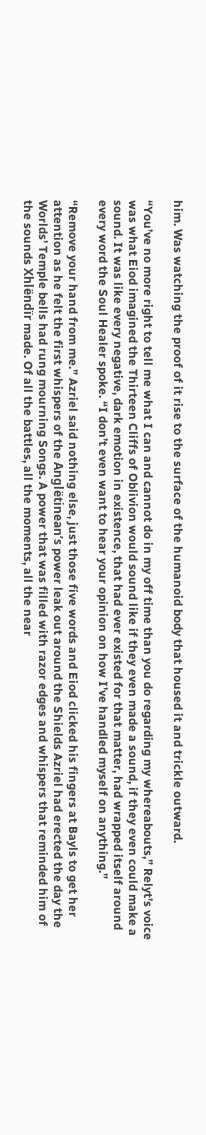him. Was watching the proof of it rise to the surface of the humanoid body that housed it and trickle outward.

“You’ve no more right to tell me what I can and cannot do in my off time than you do regarding my whereabouts,” Relyt’s voice was what Eiod imagined the Thirteen Cliffs of Oblivion would sound like if they even made a sound, if they even could make a sound. It was like every negative, dark emotion in existence, that had ever existed for that matter, had wrapped itself around every word the Soul Healer spoke. “I don’t even want to hear your opinion on how I’ve handled myself on anything.”

“Remove your hand from me.” Azriel said nothing else, just those five words and Eiod clicked his fingers at Bayls to get her attention as he felt the first whispers of the Anglëtinean’s power leak out around the Shields Azriel had erected the day the Worlds’ Temple bells had rung mourning Songs. A power that was filled with razor edges and whispers that reminded him of the sounds Xhlëndïr made. Of all the battles, all the moments, all the near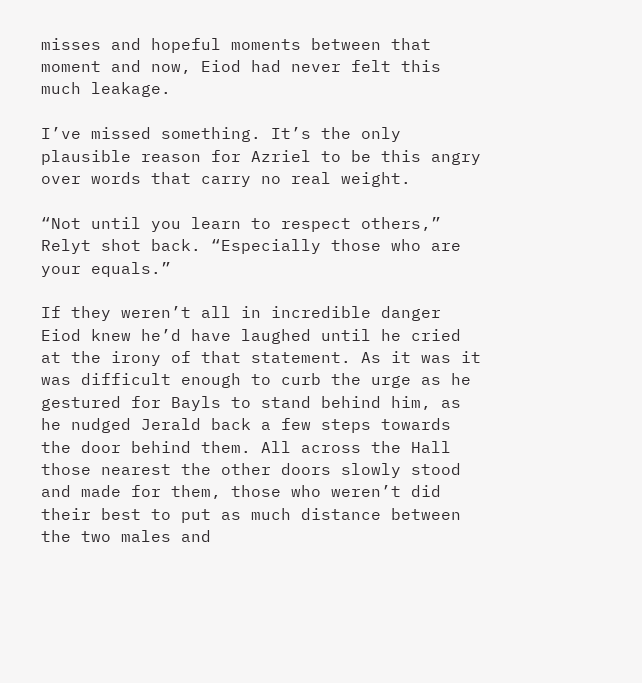misses and hopeful moments between that moment and now, Eiod had never felt this much leakage.

I’ve missed something. It’s the only plausible reason for Azriel to be this angry over words that carry no real weight.

“Not until you learn to respect others,” Relyt shot back. “Especially those who are your equals.”

If they weren’t all in incredible danger Eiod knew he’d have laughed until he cried at the irony of that statement. As it was it was difficult enough to curb the urge as he gestured for Bayls to stand behind him, as he nudged Jerald back a few steps towards the door behind them. All across the Hall those nearest the other doors slowly stood and made for them, those who weren’t did their best to put as much distance between the two males and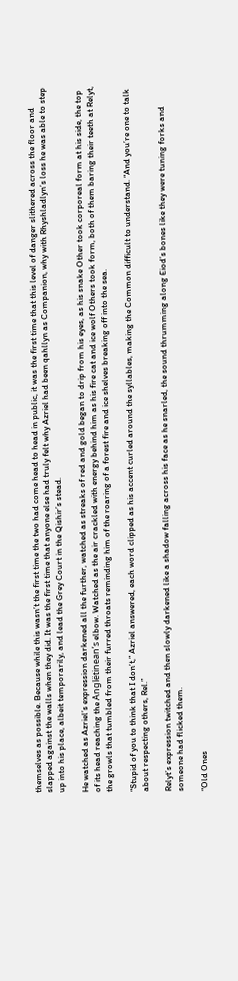themselves as possible. Because while this wasn’t the first time the two had come head to head in public, it was the first time that this level of danger slithered across the floor and slapped against the walls when they did. It was the first time that anyone else had truly felt why Azriel had been qahllyn as Companion, why with Rhyshladlyn’s loss he was able to step up into his place, albeit temporarily, and lead the Grey Court in the Qishir’s stead.

He watched as Azriel’s expression darkened all the further, watched as streaks of red and gold began to drip from his eyes, as his snake Other took corporeal form at his side, the top of its head reaching the Anglëtinean’s elbow. Watched as the air crackled with energy behind him as his fire cat and ice wolf Others took form, both of them baring their teeth at Relyt, the growls that tumbled from their furred throats reminding him of the roaring of a forest fire and ice shelves breaking off into the sea.

“Stupid of you to think that I don’t,” Azriel answered, each word clipped as his accent curled around the syllables, making the Common difficult to understand. “And you’re one to talk about respecting others, Rel.”

Relyt’s expression twitched and then slowly darkened like a shadow falling across his face as he snarled, the sound thrumming along Eiod’s bones like they were tuning forks and someone had flicked them.

“Old Ones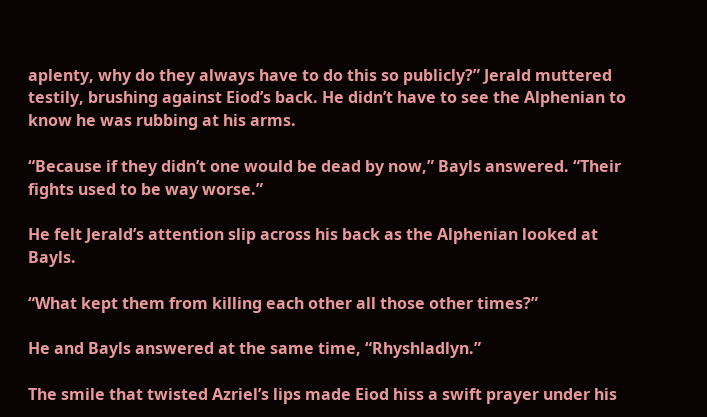aplenty, why do they always have to do this so publicly?” Jerald muttered testily, brushing against Eiod’s back. He didn’t have to see the Alphenian to know he was rubbing at his arms.

“Because if they didn’t one would be dead by now,” Bayls answered. “Their fights used to be way worse.”

He felt Jerald’s attention slip across his back as the Alphenian looked at Bayls.

“What kept them from killing each other all those other times?”

He and Bayls answered at the same time, “Rhyshladlyn.”

The smile that twisted Azriel’s lips made Eiod hiss a swift prayer under his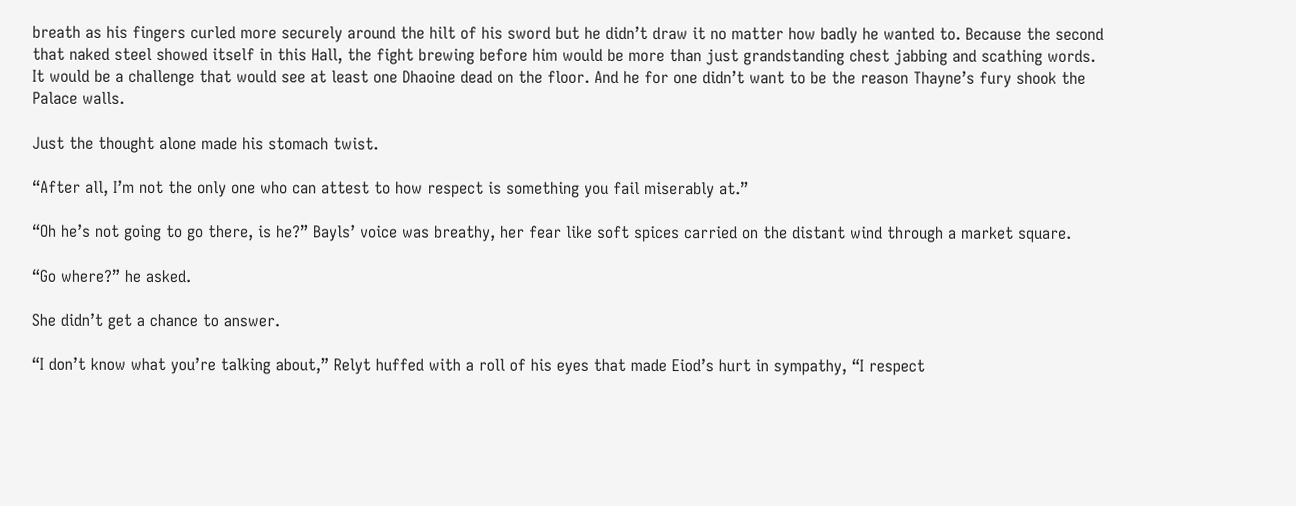breath as his fingers curled more securely around the hilt of his sword but he didn’t draw it no matter how badly he wanted to. Because the second that naked steel showed itself in this Hall, the fight brewing before him would be more than just grandstanding chest jabbing and scathing words. It would be a challenge that would see at least one Dhaoine dead on the floor. And he for one didn’t want to be the reason Thayne’s fury shook the Palace walls.

Just the thought alone made his stomach twist.

“After all, I’m not the only one who can attest to how respect is something you fail miserably at.”

“Oh he’s not going to go there, is he?” Bayls’ voice was breathy, her fear like soft spices carried on the distant wind through a market square.

“Go where?” he asked.

She didn’t get a chance to answer.

“I don’t know what you’re talking about,” Relyt huffed with a roll of his eyes that made Eiod’s hurt in sympathy, “I respect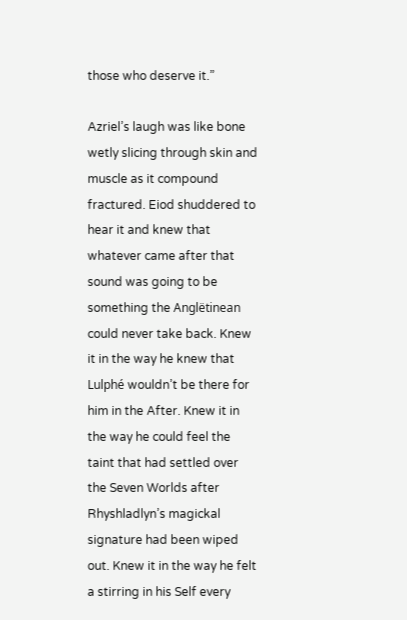those who deserve it.”

Azriel’s laugh was like bone wetly slicing through skin and muscle as it compound fractured. Eiod shuddered to hear it and knew that whatever came after that sound was going to be something the Anglëtinean could never take back. Knew it in the way he knew that Lulphé wouldn’t be there for him in the After. Knew it in the way he could feel the taint that had settled over the Seven Worlds after Rhyshladlyn’s magickal signature had been wiped out. Knew it in the way he felt a stirring in his Self every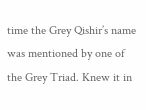time the Grey Qishir’s name was mentioned by one of the Grey Triad. Knew it in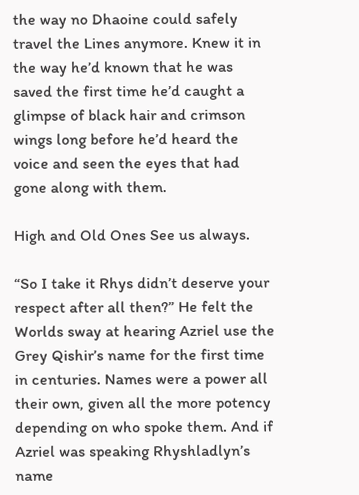the way no Dhaoine could safely travel the Lines anymore. Knew it in the way he’d known that he was saved the first time he’d caught a glimpse of black hair and crimson wings long before he’d heard the voice and seen the eyes that had gone along with them.

High and Old Ones See us always.

“So I take it Rhys didn’t deserve your respect after all then?” He felt the Worlds sway at hearing Azriel use the Grey Qishir’s name for the first time in centuries. Names were a power all their own, given all the more potency depending on who spoke them. And if Azriel was speaking Rhyshladlyn’s name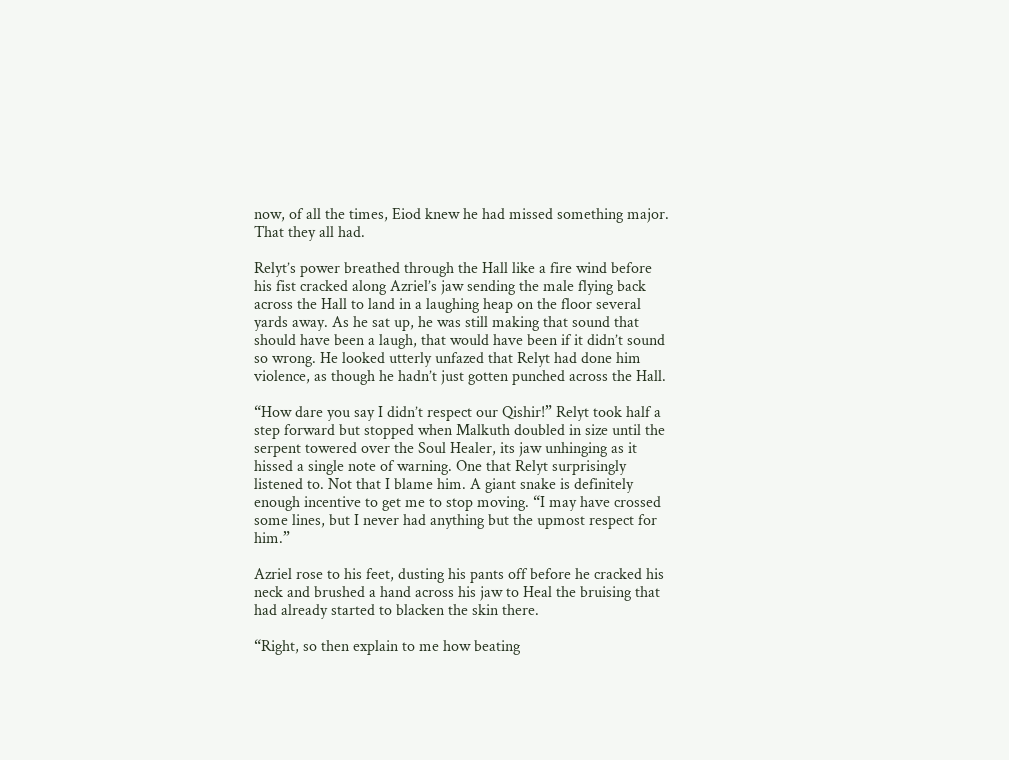now, of all the times, Eiod knew he had missed something major. That they all had.

Relyt’s power breathed through the Hall like a fire wind before his fist cracked along Azriel’s jaw sending the male flying back across the Hall to land in a laughing heap on the floor several yards away. As he sat up, he was still making that sound that should have been a laugh, that would have been if it didn’t sound so wrong. He looked utterly unfazed that Relyt had done him violence, as though he hadn’t just gotten punched across the Hall.

“How dare you say I didn’t respect our Qishir!” Relyt took half a step forward but stopped when Malkuth doubled in size until the serpent towered over the Soul Healer, its jaw unhinging as it hissed a single note of warning. One that Relyt surprisingly listened to. Not that I blame him. A giant snake is definitely enough incentive to get me to stop moving. “I may have crossed some lines, but I never had anything but the upmost respect for him.”

Azriel rose to his feet, dusting his pants off before he cracked his neck and brushed a hand across his jaw to Heal the bruising that had already started to blacken the skin there.

“Right, so then explain to me how beating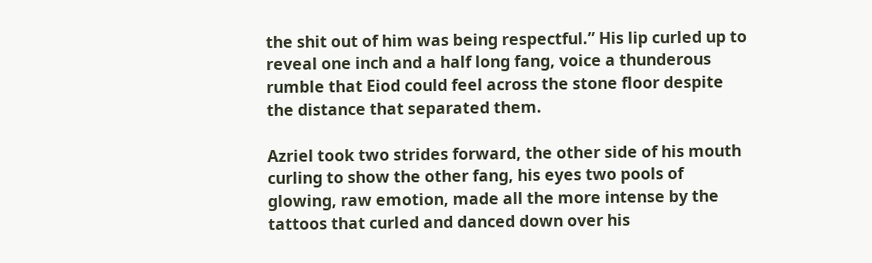the shit out of him was being respectful.” His lip curled up to reveal one inch and a half long fang, voice a thunderous rumble that Eiod could feel across the stone floor despite the distance that separated them.

Azriel took two strides forward, the other side of his mouth curling to show the other fang, his eyes two pools of glowing, raw emotion, made all the more intense by the tattoos that curled and danced down over his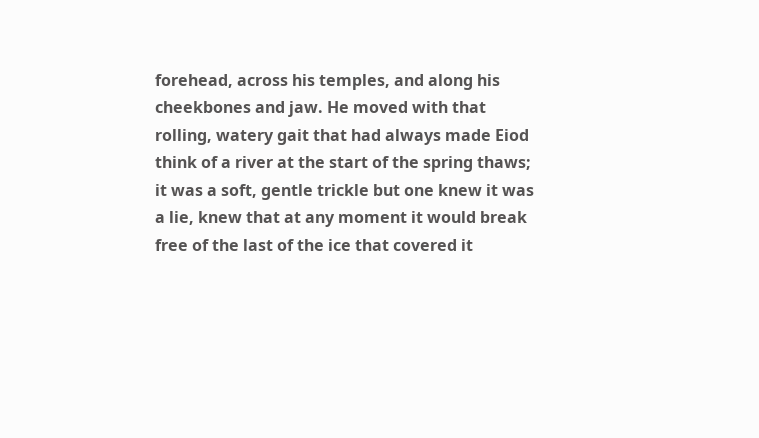forehead, across his temples, and along his cheekbones and jaw. He moved with that rolling, watery gait that had always made Eiod think of a river at the start of the spring thaws; it was a soft, gentle trickle but one knew it was a lie, knew that at any moment it would break free of the last of the ice that covered it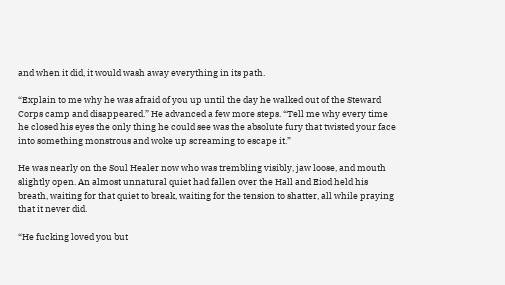and when it did, it would wash away everything in its path.

“Explain to me why he was afraid of you up until the day he walked out of the Steward Corps camp and disappeared.” He advanced a few more steps. “Tell me why every time he closed his eyes the only thing he could see was the absolute fury that twisted your face into something monstrous and woke up screaming to escape it.”

He was nearly on the Soul Healer now who was trembling visibly, jaw loose, and mouth slightly open. An almost unnatural quiet had fallen over the Hall and Eiod held his breath, waiting for that quiet to break, waiting for the tension to shatter, all while praying that it never did.

“He fucking loved you but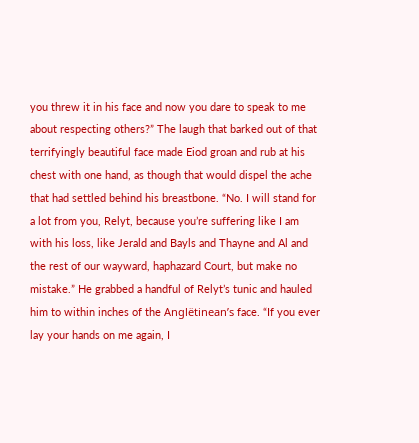you threw it in his face and now you dare to speak to me about respecting others?” The laugh that barked out of that terrifyingly beautiful face made Eiod groan and rub at his chest with one hand, as though that would dispel the ache that had settled behind his breastbone. “No. I will stand for a lot from you, Relyt, because you’re suffering like I am with his loss, like Jerald and Bayls and Thayne and Al and the rest of our wayward, haphazard Court, but make no mistake.” He grabbed a handful of Relyt’s tunic and hauled him to within inches of the Anglëtinean’s face. “If you ever lay your hands on me again, I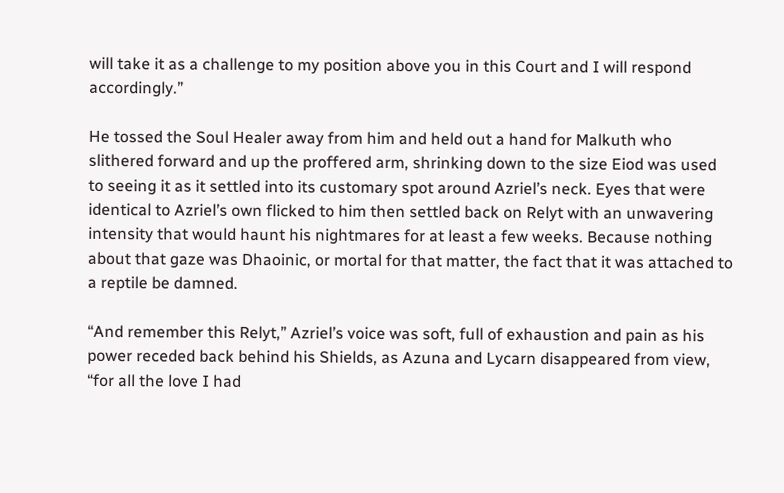will take it as a challenge to my position above you in this Court and I will respond accordingly.”

He tossed the Soul Healer away from him and held out a hand for Malkuth who slithered forward and up the proffered arm, shrinking down to the size Eiod was used to seeing it as it settled into its customary spot around Azriel’s neck. Eyes that were identical to Azriel’s own flicked to him then settled back on Relyt with an unwavering intensity that would haunt his nightmares for at least a few weeks. Because nothing about that gaze was Dhaoinic, or mortal for that matter, the fact that it was attached to a reptile be damned.

“And remember this Relyt,” Azriel’s voice was soft, full of exhaustion and pain as his power receded back behind his Shields, as Azuna and Lycarn disappeared from view, “for all the love I had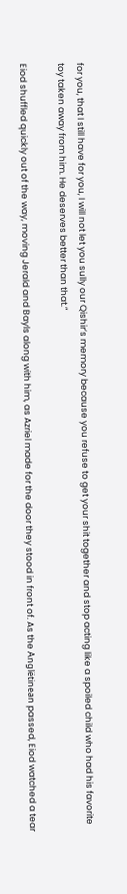for you, that I still have for you, I will not let you sully our Qishir’s memory because you refuse to get your shit together and stop acting like a spoiled child who had his favorite toy taken away from him. He deserves better than that.”

Eiod shuffled quickly out of the way, moving Jerald and Bayls along with him, as Azriel made for the door they stood in front of. As the Anglëtinean passed, Eiod watched a tear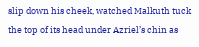slip down his cheek, watched Malkuth tuck the top of its head under Azriel’s chin as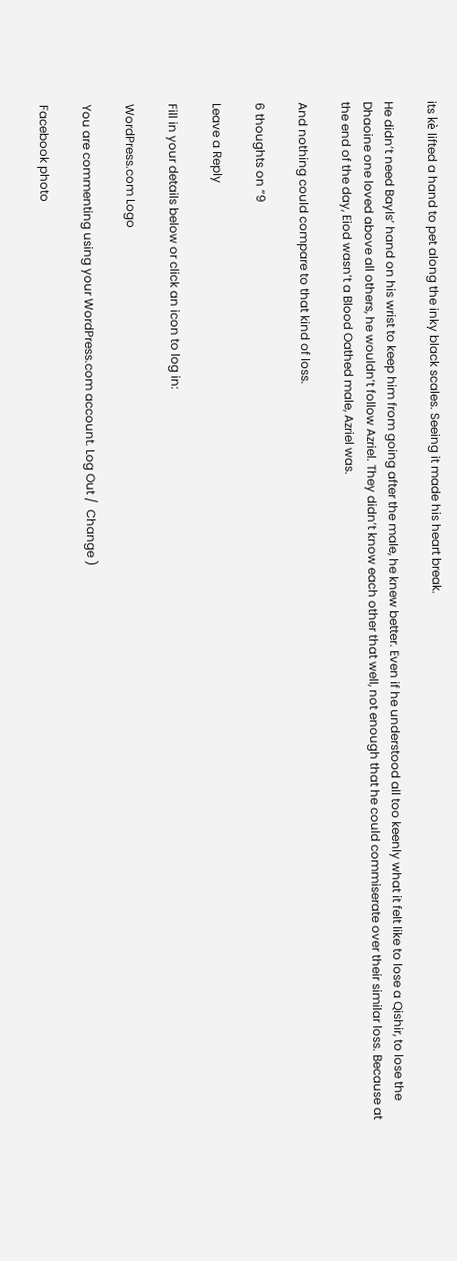its kè lifted a hand to pet along the inky black scales. Seeing it made his heart break.

He didn’t need Bayls’ hand on his wrist to keep him from going after the male, he knew better. Even if he understood all too keenly what it felt like to lose a Qishir, to lose the Dhaoine one loved above all others, he wouldn’t follow Azriel. They didn’t know each other that well, not enough that he could commiserate over their similar loss. Because at the end of the day, Eiod wasn’t a Blood Oathed male, Azriel was.

And nothing could compare to that kind of loss.

6 thoughts on “9

Leave a Reply

Fill in your details below or click an icon to log in:

WordPress.com Logo

You are commenting using your WordPress.com account. Log Out /  Change )

Facebook photo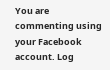You are commenting using your Facebook account. Log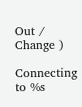Out /  Change )

Connecting to %s